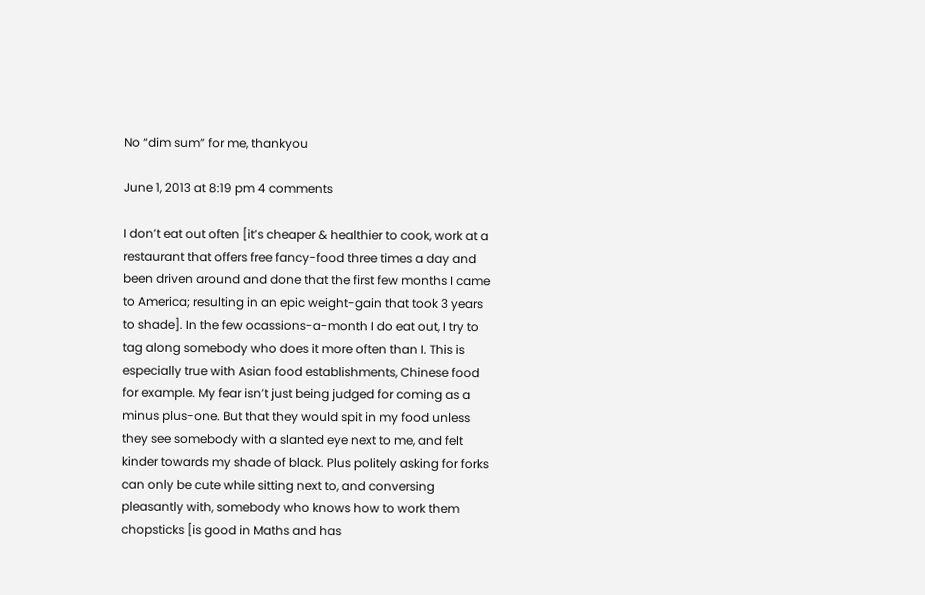No “dim sum” for me, thankyou

June 1, 2013 at 8:19 pm 4 comments

I don’t eat out often [it’s cheaper & healthier to cook, work at a restaurant that offers free fancy-food three times a day and been driven around and done that the first few months I came to America; resulting in an epic weight-gain that took 3 years to shade]. In the few ocassions-a-month I do eat out, I try to tag along somebody who does it more often than I. This is especially true with Asian food establishments, Chinese food for example. My fear isn’t just being judged for coming as a minus plus-one. But that they would spit in my food unless they see somebody with a slanted eye next to me, and felt kinder towards my shade of black. Plus politely asking for forks can only be cute while sitting next to, and conversing pleasantly with, somebody who knows how to work them chopsticks [is good in Maths and has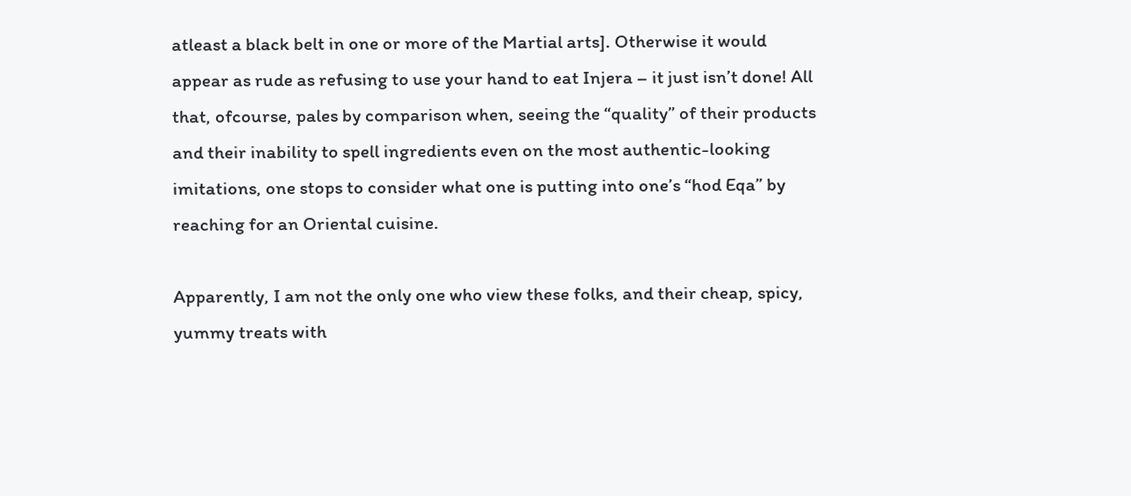atleast a black belt in one or more of the Martial arts]. Otherwise it would appear as rude as refusing to use your hand to eat Injera – it just isn’t done! All that, ofcourse, pales by comparison when, seeing the “quality” of their products and their inability to spell ingredients even on the most authentic-looking imitations, one stops to consider what one is putting into one’s “hod Eqa” by reaching for an Oriental cuisine.

Apparently, I am not the only one who view these folks, and their cheap, spicy, yummy treats with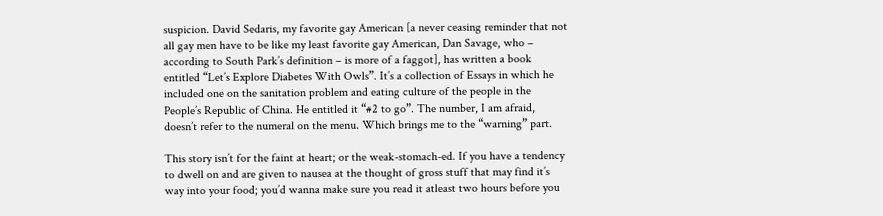suspicion. David Sedaris, my favorite gay American [a never ceasing reminder that not all gay men have to be like my least favorite gay American, Dan Savage, who – according to South Park’s definition – is more of a faggot], has written a book entitled “Let’s Explore Diabetes With Owls”. It’s a collection of Essays in which he included one on the sanitation problem and eating culture of the people in the People’s Republic of China. He entitled it “#2 to go”. The number, I am afraid, doesn’t refer to the numeral on the menu. Which brings me to the “warning” part.

This story isn’t for the faint at heart; or the weak-stomach-ed. If you have a tendency to dwell on and are given to nausea at the thought of gross stuff that may find it’s way into your food; you’d wanna make sure you read it atleast two hours before you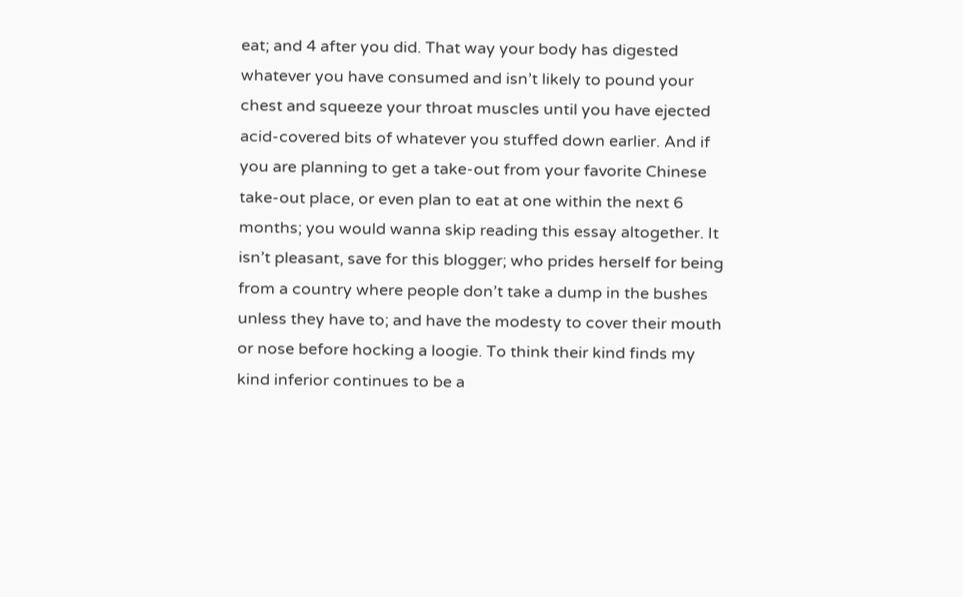eat; and 4 after you did. That way your body has digested whatever you have consumed and isn’t likely to pound your chest and squeeze your throat muscles until you have ejected acid-covered bits of whatever you stuffed down earlier. And if you are planning to get a take-out from your favorite Chinese take-out place, or even plan to eat at one within the next 6 months; you would wanna skip reading this essay altogether. It isn’t pleasant, save for this blogger; who prides herself for being from a country where people don’t take a dump in the bushes unless they have to; and have the modesty to cover their mouth or nose before hocking a loogie. To think their kind finds my kind inferior continues to be a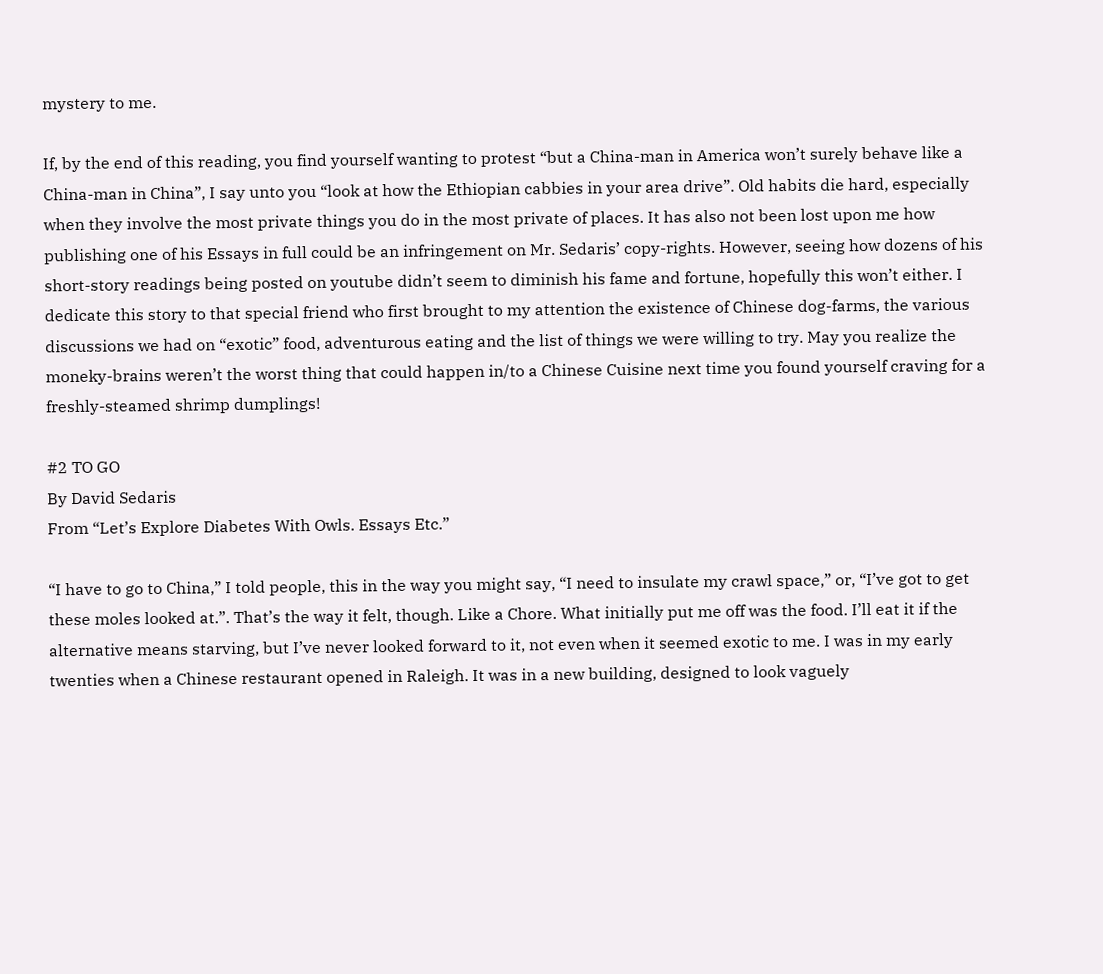mystery to me.

If, by the end of this reading, you find yourself wanting to protest “but a China-man in America won’t surely behave like a China-man in China”, I say unto you “look at how the Ethiopian cabbies in your area drive”. Old habits die hard, especially when they involve the most private things you do in the most private of places. It has also not been lost upon me how publishing one of his Essays in full could be an infringement on Mr. Sedaris’ copy-rights. However, seeing how dozens of his short-story readings being posted on youtube didn’t seem to diminish his fame and fortune, hopefully this won’t either. I dedicate this story to that special friend who first brought to my attention the existence of Chinese dog-farms, the various discussions we had on “exotic” food, adventurous eating and the list of things we were willing to try. May you realize the moneky-brains weren’t the worst thing that could happen in/to a Chinese Cuisine next time you found yourself craving for a freshly-steamed shrimp dumplings!

#2 TO GO
By David Sedaris
From “Let’s Explore Diabetes With Owls. Essays Etc.”

“I have to go to China,” I told people, this in the way you might say, “I need to insulate my crawl space,” or, “I’ve got to get these moles looked at.”. That’s the way it felt, though. Like a Chore. What initially put me off was the food. I’ll eat it if the alternative means starving, but I’ve never looked forward to it, not even when it seemed exotic to me. I was in my early twenties when a Chinese restaurant opened in Raleigh. It was in a new building, designed to look vaguely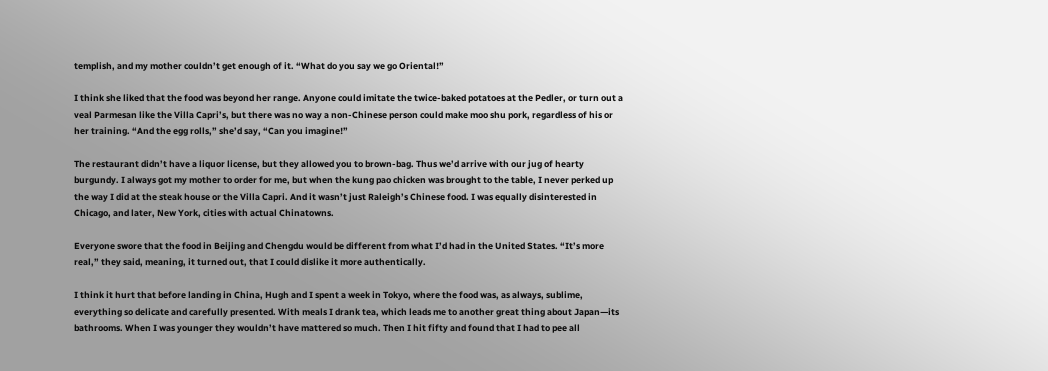templish, and my mother couldn’t get enough of it. “What do you say we go Oriental!”

I think she liked that the food was beyond her range. Anyone could imitate the twice-baked potatoes at the Pedler, or turn out a veal Parmesan like the Villa Capri’s, but there was no way a non-Chinese person could make moo shu pork, regardless of his or her training. “And the egg rolls,” she’d say, “Can you imagine!”

The restaurant didn’t have a liquor license, but they allowed you to brown-bag. Thus we’d arrive with our jug of hearty burgundy. I always got my mother to order for me, but when the kung pao chicken was brought to the table, I never perked up the way I did at the steak house or the Villa Capri. And it wasn’t just Raleigh’s Chinese food. I was equally disinterested in Chicago, and later, New York, cities with actual Chinatowns.

Everyone swore that the food in Beijing and Chengdu would be different from what I’d had in the United States. “It’s more real,” they said, meaning, it turned out, that I could dislike it more authentically.

I think it hurt that before landing in China, Hugh and I spent a week in Tokyo, where the food was, as always, sublime, everything so delicate and carefully presented. With meals I drank tea, which leads me to another great thing about Japan—its bathrooms. When I was younger they wouldn’t have mattered so much. Then I hit fifty and found that I had to pee all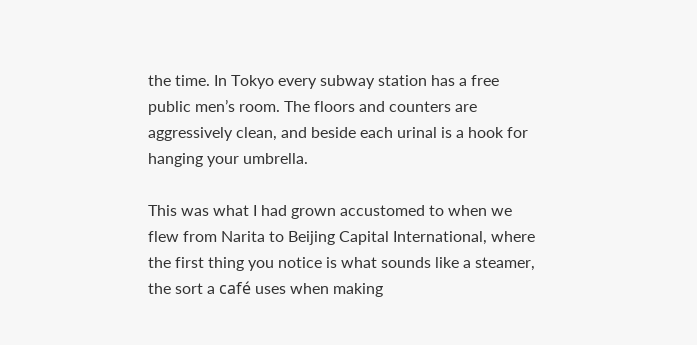the time. In Tokyo every subway station has a free public men’s room. The floors and counters are aggressively clean, and beside each urinal is a hook for hanging your umbrella.

This was what I had grown accustomed to when we flew from Narita to Beijing Capital International, where the first thing you notice is what sounds like a steamer, the sort a café uses when making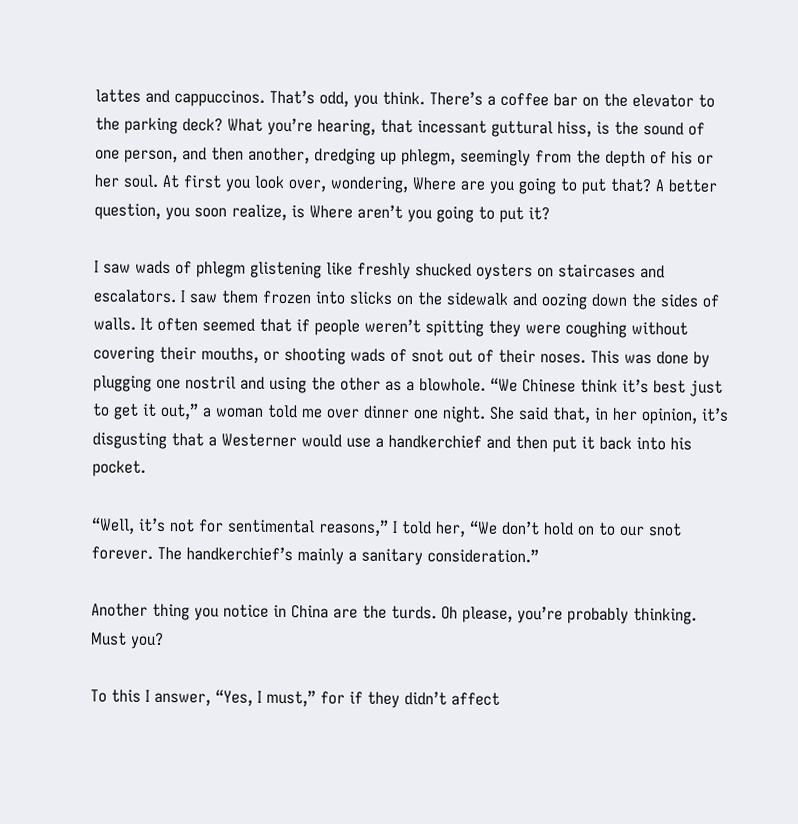lattes and cappuccinos. That’s odd, you think. There’s a coffee bar on the elevator to the parking deck? What you’re hearing, that incessant guttural hiss, is the sound of one person, and then another, dredging up phlegm, seemingly from the depth of his or her soul. At first you look over, wondering, Where are you going to put that? A better question, you soon realize, is Where aren’t you going to put it?

I saw wads of phlegm glistening like freshly shucked oysters on staircases and escalators. I saw them frozen into slicks on the sidewalk and oozing down the sides of walls. It often seemed that if people weren’t spitting they were coughing without covering their mouths, or shooting wads of snot out of their noses. This was done by plugging one nostril and using the other as a blowhole. “We Chinese think it’s best just to get it out,” a woman told me over dinner one night. She said that, in her opinion, it’s disgusting that a Westerner would use a handkerchief and then put it back into his pocket.

“Well, it’s not for sentimental reasons,” I told her, “We don’t hold on to our snot forever. The handkerchief’s mainly a sanitary consideration.”

Another thing you notice in China are the turds. Oh please, you’re probably thinking. Must you?

To this I answer, “Yes, I must,” for if they didn’t affect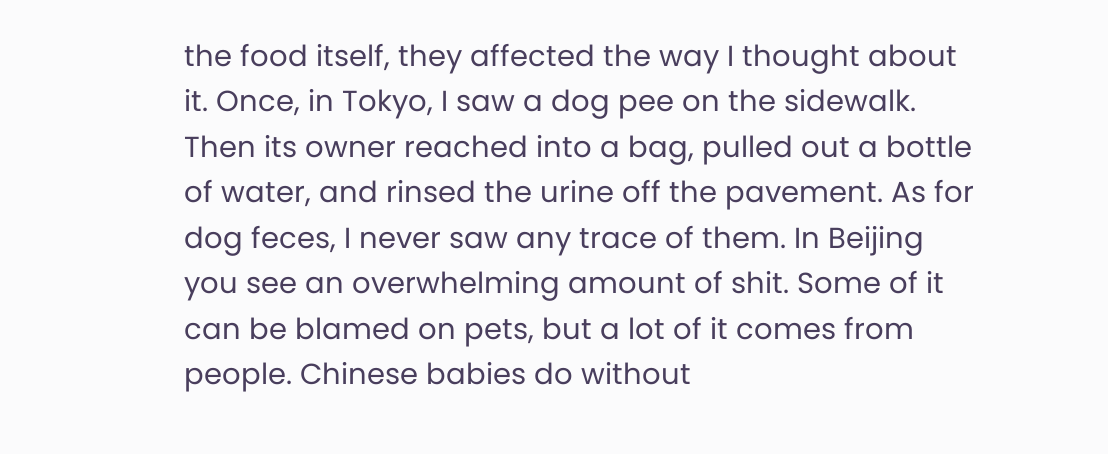the food itself, they affected the way I thought about it. Once, in Tokyo, I saw a dog pee on the sidewalk. Then its owner reached into a bag, pulled out a bottle of water, and rinsed the urine off the pavement. As for dog feces, I never saw any trace of them. In Beijing you see an overwhelming amount of shit. Some of it can be blamed on pets, but a lot of it comes from people. Chinese babies do without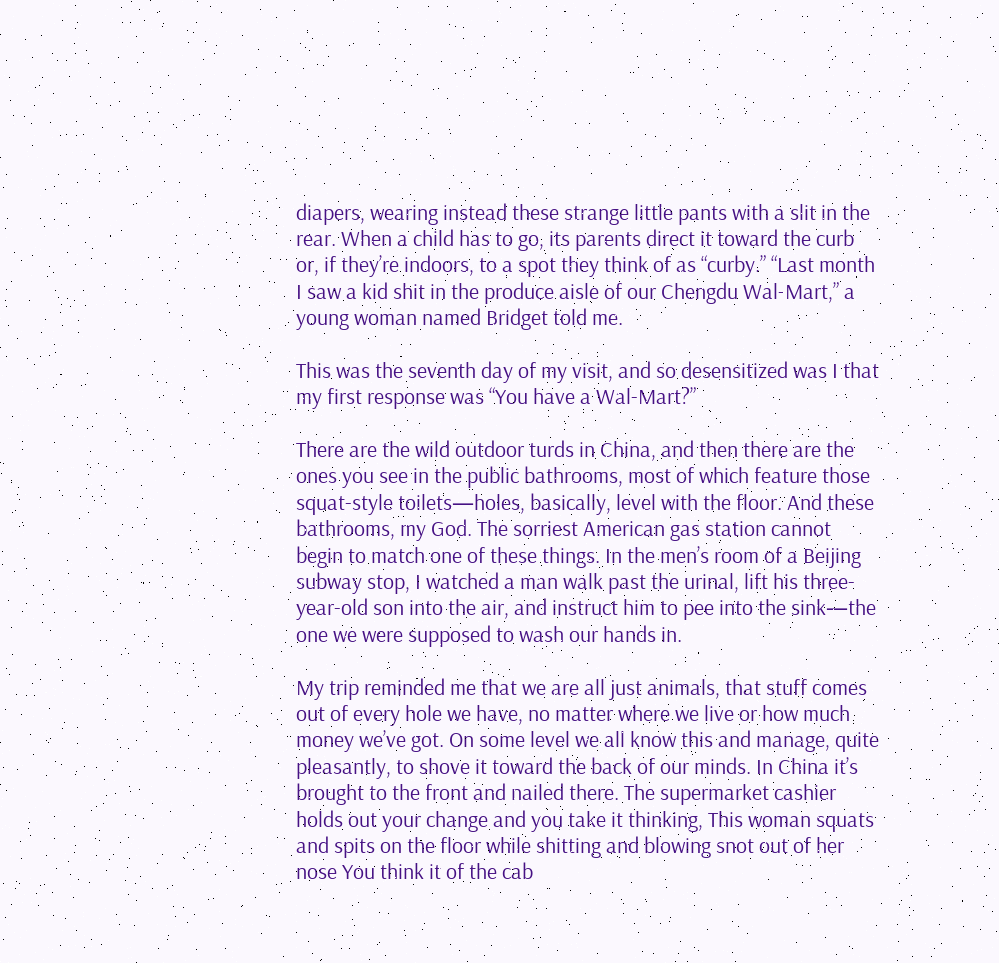diapers, wearing instead these strange little pants with a slit in the rear. When a child has to go, its parents direct it toward the curb or, if they’re indoors, to a spot they think of as “curby.” “Last month I saw a kid shit in the produce aisle of our Chengdu Wal-Mart,” a young woman named Bridget told me.

This was the seventh day of my visit, and so desensitized was I that my first response was “You have a Wal-Mart?”

There are the wild outdoor turds in China, and then there are the ones you see in the public bathrooms, most of which feature those squat-style toilets—holes, basically, level with the floor. And these bathrooms, my God. The sorriest American gas station cannot begin to match one of these things. In the men’s room of a Beijing subway stop, I watched a man walk past the urinal, lift his three-year-old son into the air, and instruct him to pee into the sink—the one we were supposed to wash our hands in.

My trip reminded me that we are all just animals, that stuff comes out of every hole we have, no matter where we live or how much money we’ve got. On some level we all know this and manage, quite pleasantly, to shove it toward the back of our minds. In China it’s brought to the front and nailed there. The supermarket cashier holds out your change and you take it thinking, This woman squats and spits on the floor while shitting and blowing snot out of her nose You think it of the cab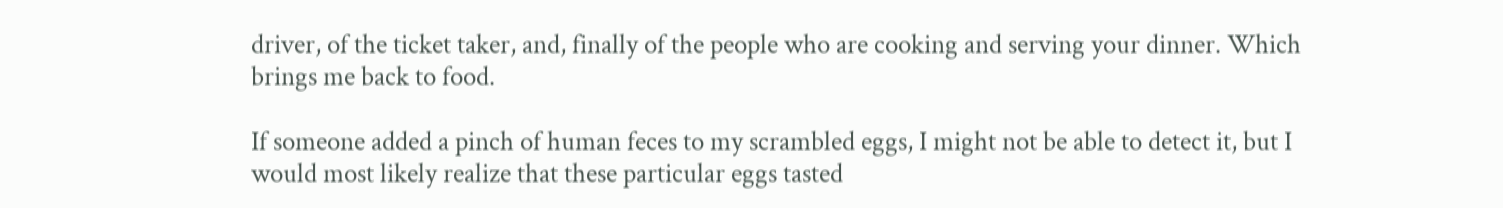driver, of the ticket taker, and, finally of the people who are cooking and serving your dinner. Which brings me back to food.

If someone added a pinch of human feces to my scrambled eggs, I might not be able to detect it, but I would most likely realize that these particular eggs tasted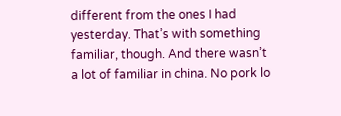different from the ones I had yesterday. That’s with something familiar, though. And there wasn’t a lot of familiar in china. No pork lo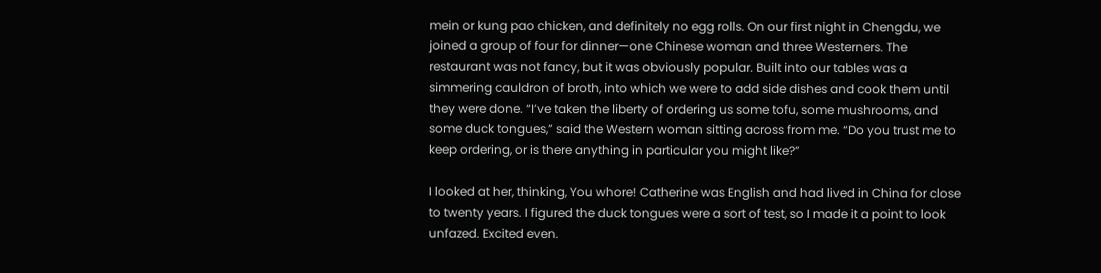mein or kung pao chicken, and definitely no egg rolls. On our first night in Chengdu, we joined a group of four for dinner—one Chinese woman and three Westerners. The restaurant was not fancy, but it was obviously popular. Built into our tables was a simmering cauldron of broth, into which we were to add side dishes and cook them until they were done. “I’ve taken the liberty of ordering us some tofu, some mushrooms, and some duck tongues,” said the Western woman sitting across from me. “Do you trust me to keep ordering, or is there anything in particular you might like?”

I looked at her, thinking, You whore! Catherine was English and had lived in China for close to twenty years. I figured the duck tongues were a sort of test, so I made it a point to look unfazed. Excited even.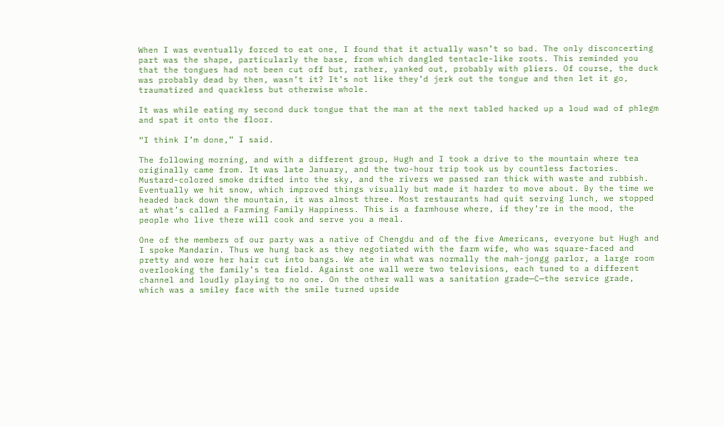When I was eventually forced to eat one, I found that it actually wasn’t so bad. The only disconcerting part was the shape, particularly the base, from which dangled tentacle-like roots. This reminded you that the tongues had not been cut off but, rather, yanked out, probably with pliers. Of course, the duck was probably dead by then, wasn’t it? It’s not like they’d jerk out the tongue and then let it go, traumatized and quackless but otherwise whole.

It was while eating my second duck tongue that the man at the next tabled hacked up a loud wad of phlegm and spat it onto the floor.

“I think I’m done,” I said.

The following morning, and with a different group, Hugh and I took a drive to the mountain where tea originally came from. It was late January, and the two-hour trip took us by countless factories. Mustard-colored smoke drifted into the sky, and the rivers we passed ran thick with waste and rubbish. Eventually we hit snow, which improved things visually but made it harder to move about. By the time we headed back down the mountain, it was almost three. Most restaurants had quit serving lunch, we stopped at what’s called a Farming Family Happiness. This is a farmhouse where, if they’re in the mood, the people who live there will cook and serve you a meal.

One of the members of our party was a native of Chengdu and of the five Americans, everyone but Hugh and I spoke Mandarin. Thus we hung back as they negotiated with the farm wife, who was square-faced and pretty and wore her hair cut into bangs. We ate in what was normally the mah-jongg parlor, a large room overlooking the family’s tea field. Against one wall were two televisions, each tuned to a different channel and loudly playing to no one. On the other wall was a sanitation grade—C—the service grade, which was a smiley face with the smile turned upside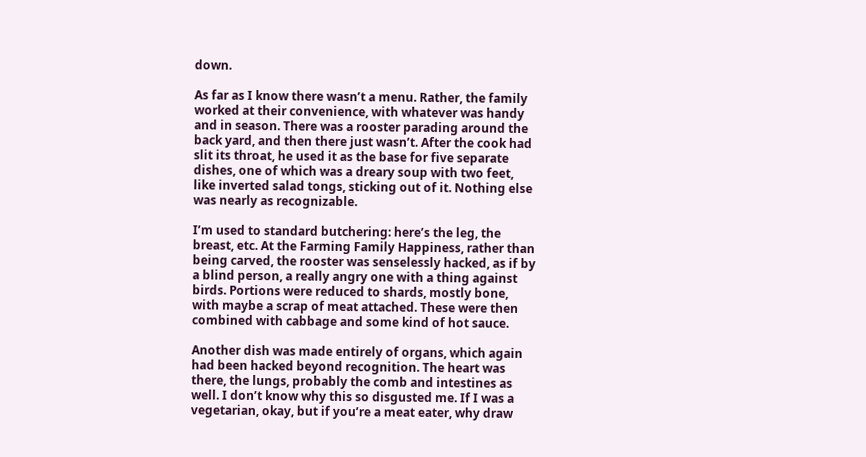down.

As far as I know there wasn’t a menu. Rather, the family worked at their convenience, with whatever was handy and in season. There was a rooster parading around the back yard, and then there just wasn’t. After the cook had slit its throat, he used it as the base for five separate dishes, one of which was a dreary soup with two feet, like inverted salad tongs, sticking out of it. Nothing else was nearly as recognizable.

I’m used to standard butchering: here’s the leg, the breast, etc. At the Farming Family Happiness, rather than being carved, the rooster was senselessly hacked, as if by a blind person, a really angry one with a thing against birds. Portions were reduced to shards, mostly bone, with maybe a scrap of meat attached. These were then combined with cabbage and some kind of hot sauce.

Another dish was made entirely of organs, which again had been hacked beyond recognition. The heart was there, the lungs, probably the comb and intestines as well. I don’t know why this so disgusted me. If I was a vegetarian, okay, but if you’re a meat eater, why draw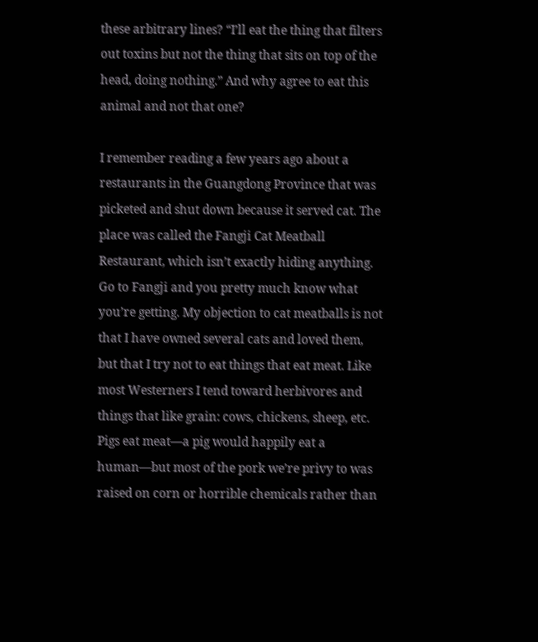these arbitrary lines? “I’ll eat the thing that filters out toxins but not the thing that sits on top of the head, doing nothing.” And why agree to eat this animal and not that one?

I remember reading a few years ago about a restaurants in the Guangdong Province that was picketed and shut down because it served cat. The place was called the Fangji Cat Meatball Restaurant, which isn’t exactly hiding anything. Go to Fangji and you pretty much know what you’re getting. My objection to cat meatballs is not that I have owned several cats and loved them, but that I try not to eat things that eat meat. Like most Westerners I tend toward herbivores and things that like grain: cows, chickens, sheep, etc. Pigs eat meat—a pig would happily eat a human—but most of the pork we’re privy to was raised on corn or horrible chemicals rather than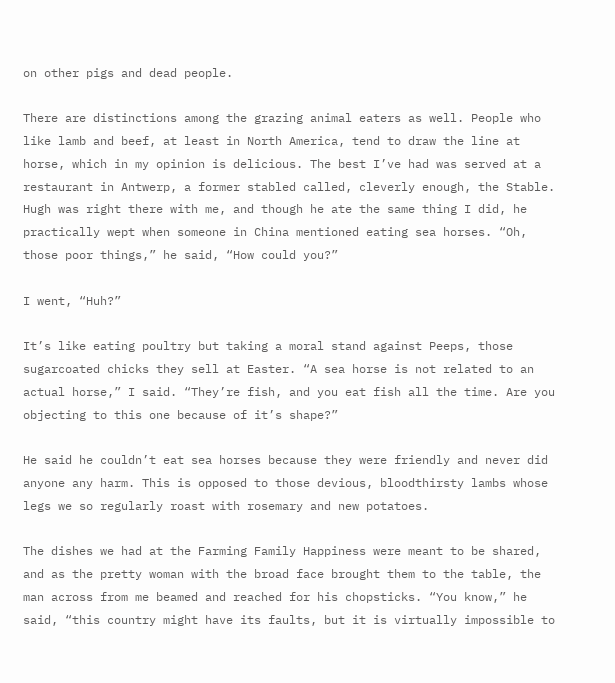on other pigs and dead people.

There are distinctions among the grazing animal eaters as well. People who like lamb and beef, at least in North America, tend to draw the line at horse, which in my opinion is delicious. The best I’ve had was served at a restaurant in Antwerp, a former stabled called, cleverly enough, the Stable. Hugh was right there with me, and though he ate the same thing I did, he practically wept when someone in China mentioned eating sea horses. “Oh, those poor things,” he said, “How could you?”

I went, “Huh?”

It’s like eating poultry but taking a moral stand against Peeps, those sugarcoated chicks they sell at Easter. “A sea horse is not related to an actual horse,” I said. “They’re fish, and you eat fish all the time. Are you objecting to this one because of it’s shape?”

He said he couldn’t eat sea horses because they were friendly and never did anyone any harm. This is opposed to those devious, bloodthirsty lambs whose legs we so regularly roast with rosemary and new potatoes.

The dishes we had at the Farming Family Happiness were meant to be shared, and as the pretty woman with the broad face brought them to the table, the man across from me beamed and reached for his chopsticks. “You know,” he said, “this country might have its faults, but it is virtually impossible to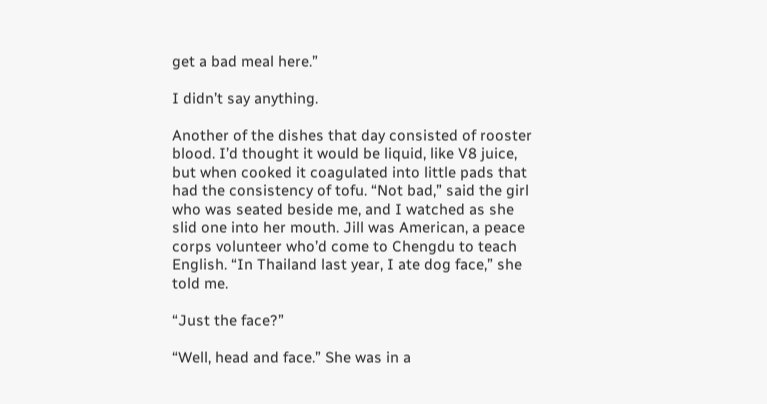get a bad meal here.”

I didn’t say anything.

Another of the dishes that day consisted of rooster blood. I’d thought it would be liquid, like V8 juice, but when cooked it coagulated into little pads that had the consistency of tofu. “Not bad,” said the girl who was seated beside me, and I watched as she slid one into her mouth. Jill was American, a peace corps volunteer who’d come to Chengdu to teach English. “In Thailand last year, I ate dog face,” she told me.

“Just the face?”

“Well, head and face.” She was in a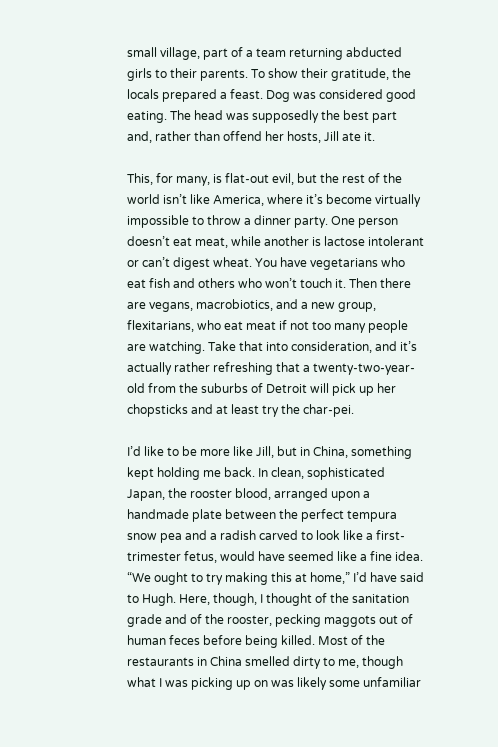small village, part of a team returning abducted girls to their parents. To show their gratitude, the locals prepared a feast. Dog was considered good eating. The head was supposedly the best part and, rather than offend her hosts, Jill ate it.

This, for many, is flat-out evil, but the rest of the world isn’t like America, where it’s become virtually impossible to throw a dinner party. One person doesn’t eat meat, while another is lactose intolerant or can’t digest wheat. You have vegetarians who eat fish and others who won’t touch it. Then there are vegans, macrobiotics, and a new group, flexitarians, who eat meat if not too many people are watching. Take that into consideration, and it’s actually rather refreshing that a twenty-two-year-old from the suburbs of Detroit will pick up her chopsticks and at least try the char-pei.

I’d like to be more like Jill, but in China, something kept holding me back. In clean, sophisticated Japan, the rooster blood, arranged upon a handmade plate between the perfect tempura snow pea and a radish carved to look like a first-trimester fetus, would have seemed like a fine idea. “We ought to try making this at home,” I’d have said to Hugh. Here, though, I thought of the sanitation grade and of the rooster, pecking maggots out of human feces before being killed. Most of the restaurants in China smelled dirty to me, though what I was picking up on was likely some unfamiliar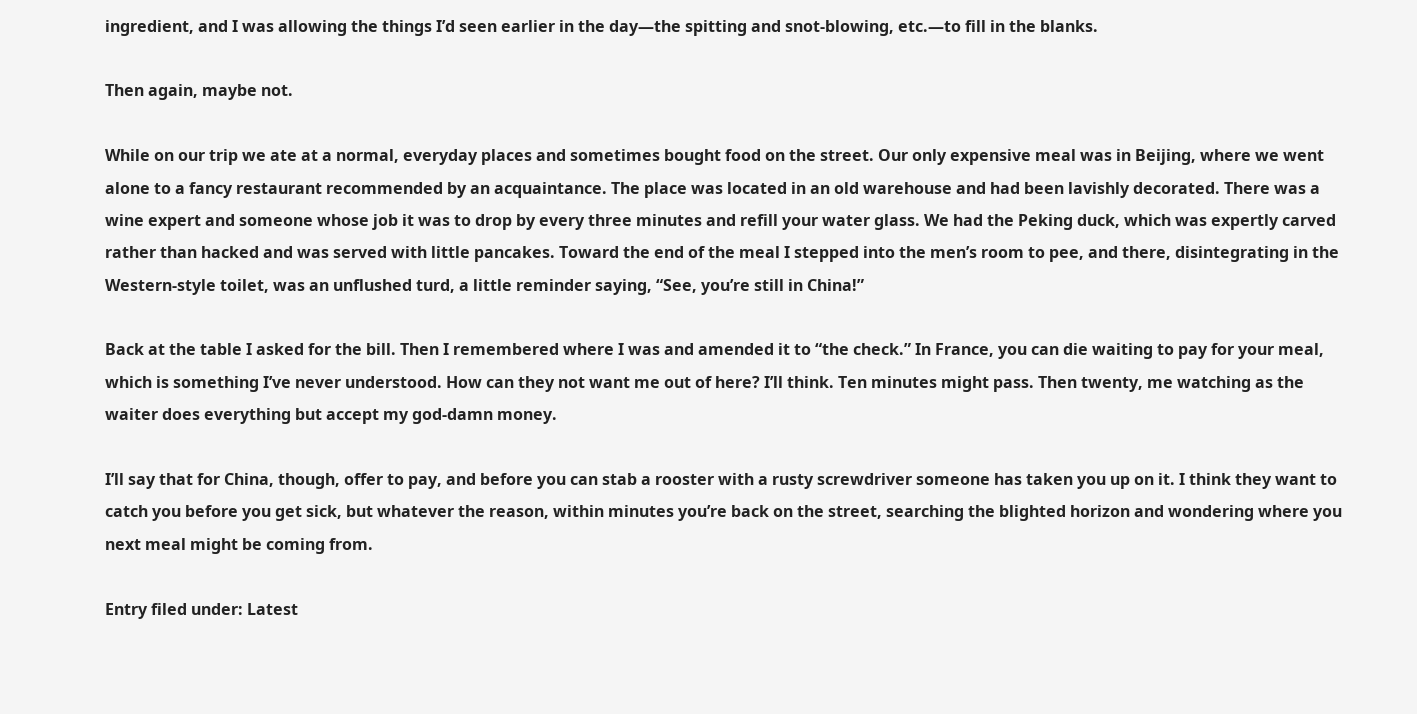ingredient, and I was allowing the things I’d seen earlier in the day—the spitting and snot-blowing, etc.—to fill in the blanks.

Then again, maybe not.

While on our trip we ate at a normal, everyday places and sometimes bought food on the street. Our only expensive meal was in Beijing, where we went alone to a fancy restaurant recommended by an acquaintance. The place was located in an old warehouse and had been lavishly decorated. There was a wine expert and someone whose job it was to drop by every three minutes and refill your water glass. We had the Peking duck, which was expertly carved rather than hacked and was served with little pancakes. Toward the end of the meal I stepped into the men’s room to pee, and there, disintegrating in the Western-style toilet, was an unflushed turd, a little reminder saying, “See, you’re still in China!”

Back at the table I asked for the bill. Then I remembered where I was and amended it to “the check.” In France, you can die waiting to pay for your meal, which is something I’ve never understood. How can they not want me out of here? I’ll think. Ten minutes might pass. Then twenty, me watching as the waiter does everything but accept my god-damn money.

I’ll say that for China, though, offer to pay, and before you can stab a rooster with a rusty screwdriver someone has taken you up on it. I think they want to catch you before you get sick, but whatever the reason, within minutes you’re back on the street, searching the blighted horizon and wondering where you next meal might be coming from.

Entry filed under: Latest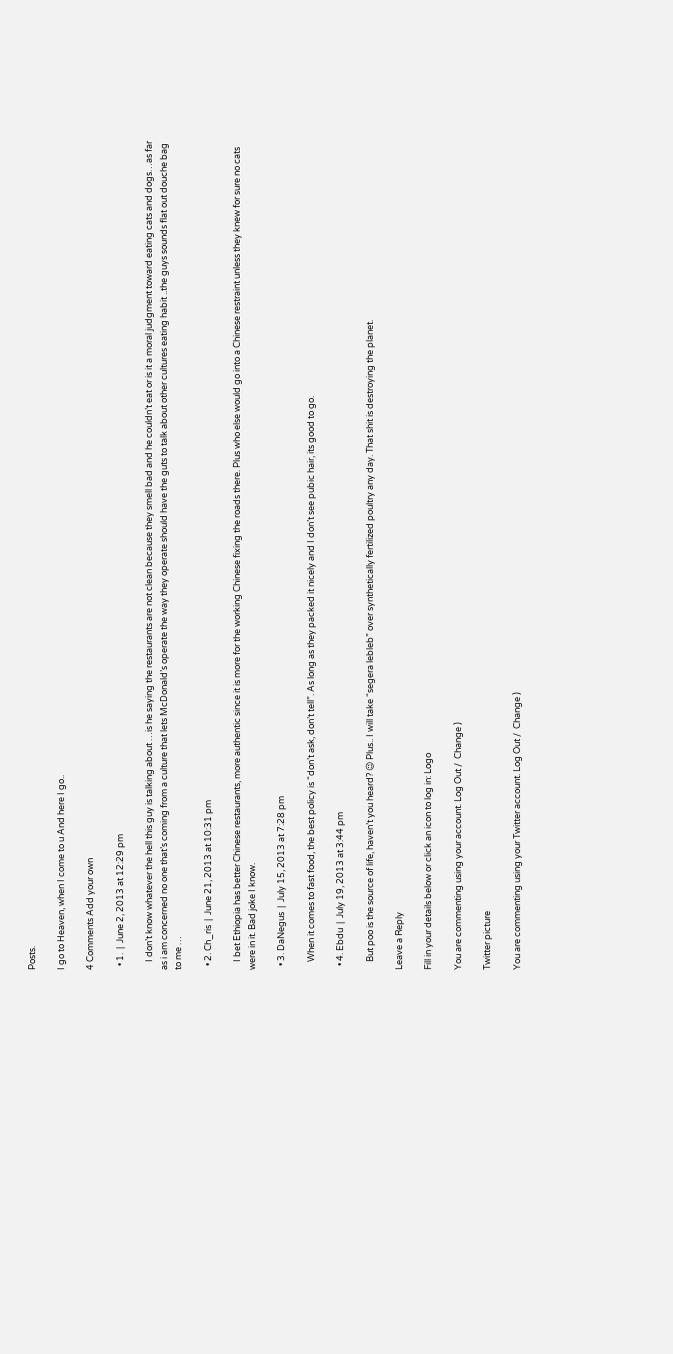Posts.

I go to Heaven, when I come to u And here I go..

4 Comments Add your own

  • 1.  |  June 2, 2013 at 12:29 pm

    I don’t know whatever the hell this guy is talking about …is he saying the restaurants are not clean because they smell bad and he couldn’t eat or is it a moral judgment toward eating cats and dogs…as far as i am concerned no one that’s coming from a culture that lets McDonald’s operate the way they operate should have the guts to talk about other cultures eating habit ..the guys sounds flat out douche bag to me …

  • 2. Ch_ris  |  June 21, 2013 at 10:31 pm

    I bet Ethiopia has better Chinese restaurants, more authentic since it is more for the working Chinese fixing the roads there. Plus who else would go into a Chinese restraint unless they knew for sure no cats were in it. Bad joke I know.

  • 3. DaNegus  |  July 15, 2013 at 7:28 pm

    When it comes to fast food, the best policy is “don’t ask, don’t tell”. As long as they packed it nicely and I don’t see pubic hair, its good to go.

  • 4. Ebdu  |  July 19, 2013 at 3:44 pm

    But poo is the source of life, haven’t you heard? 😉 Plus.. I will take “segera lebleb” over synthetically fertilized poultry any day. That shit is destroying the planet.

Leave a Reply

Fill in your details below or click an icon to log in: Logo

You are commenting using your account. Log Out /  Change )

Twitter picture

You are commenting using your Twitter account. Log Out /  Change )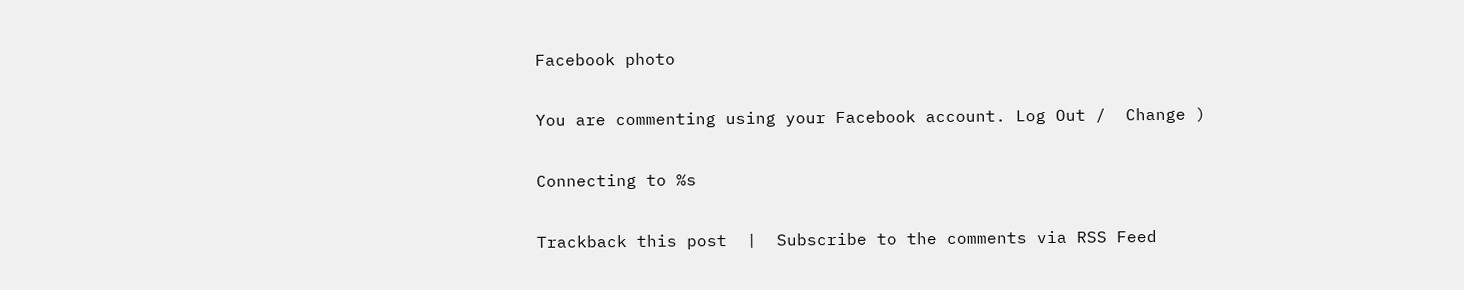Facebook photo

You are commenting using your Facebook account. Log Out /  Change )

Connecting to %s

Trackback this post  |  Subscribe to the comments via RSS Feed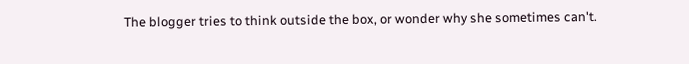The blogger tries to think outside the box, or wonder why she sometimes can't.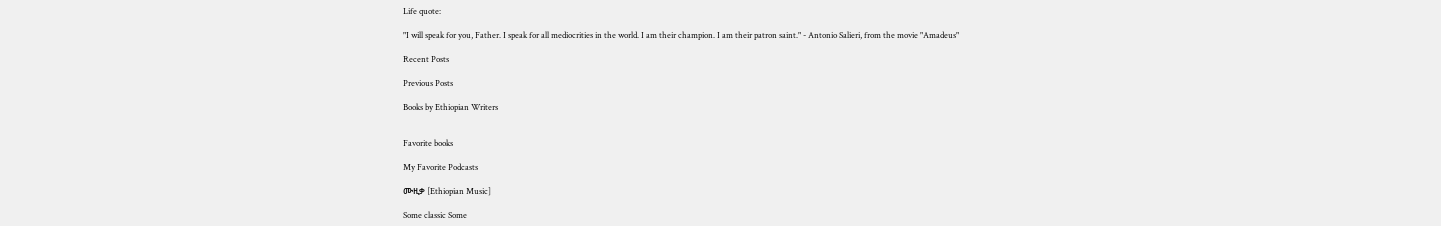Life quote:

"I will speak for you, Father. I speak for all mediocrities in the world. I am their champion. I am their patron saint." - Antonio Salieri, from the movie "Amadeus"

Recent Posts

Previous Posts

Books by Ethiopian Writers


Favorite books

My Favorite Podcasts

ሙዚቃ [Ethiopian Music]

Some classic Some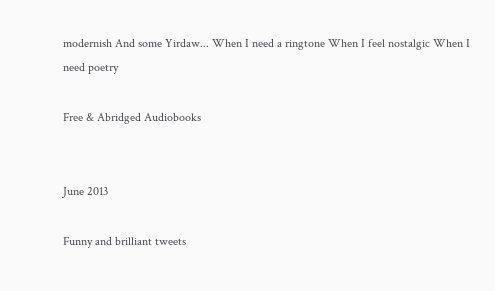modernish And some Yirdaw... When I need a ringtone When I feel nostalgic When I need poetry

Free & Abridged Audiobooks


June 2013

Funny and brilliant tweets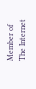Member of The Internet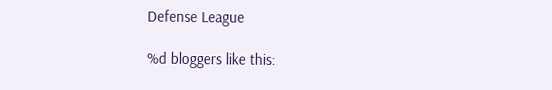Defense League

%d bloggers like this: